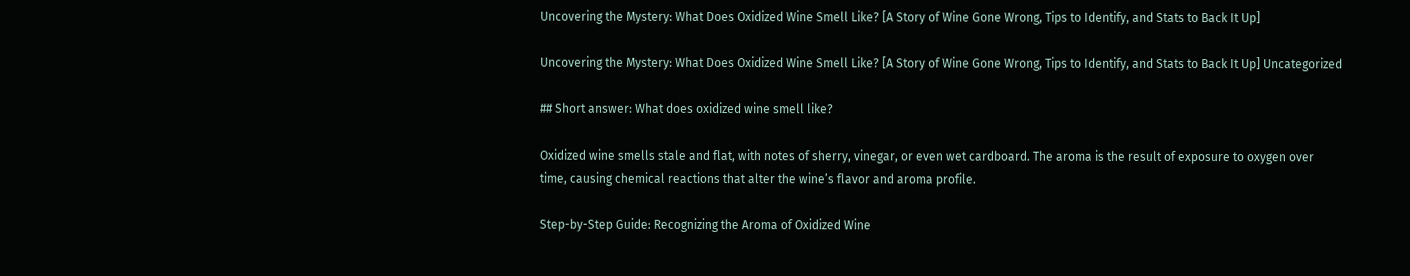Uncovering the Mystery: What Does Oxidized Wine Smell Like? [A Story of Wine Gone Wrong, Tips to Identify, and Stats to Back It Up]

Uncovering the Mystery: What Does Oxidized Wine Smell Like? [A Story of Wine Gone Wrong, Tips to Identify, and Stats to Back It Up] Uncategorized

## Short answer: What does oxidized wine smell like?

Oxidized wine smells stale and flat, with notes of sherry, vinegar, or even wet cardboard. The aroma is the result of exposure to oxygen over time, causing chemical reactions that alter the wine’s flavor and aroma profile.

Step-by-Step Guide: Recognizing the Aroma of Oxidized Wine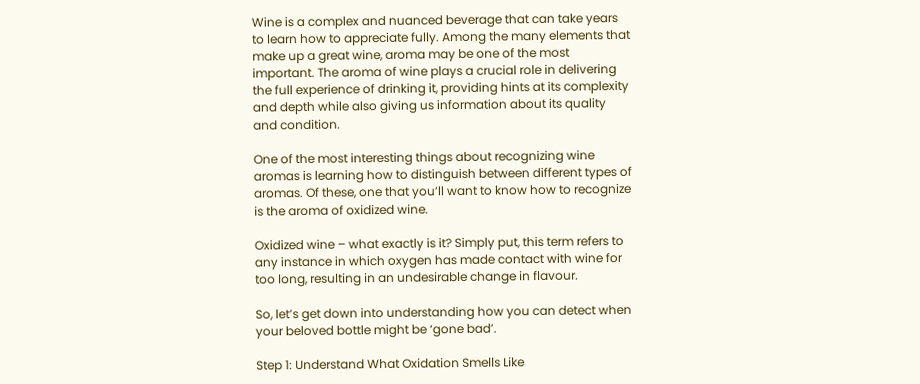Wine is a complex and nuanced beverage that can take years to learn how to appreciate fully. Among the many elements that make up a great wine, aroma may be one of the most important. The aroma of wine plays a crucial role in delivering the full experience of drinking it, providing hints at its complexity and depth while also giving us information about its quality and condition.

One of the most interesting things about recognizing wine aromas is learning how to distinguish between different types of aromas. Of these, one that you’ll want to know how to recognize is the aroma of oxidized wine.

Oxidized wine – what exactly is it? Simply put, this term refers to any instance in which oxygen has made contact with wine for too long, resulting in an undesirable change in flavour.

So, let’s get down into understanding how you can detect when your beloved bottle might be ‘gone bad’.

Step 1: Understand What Oxidation Smells Like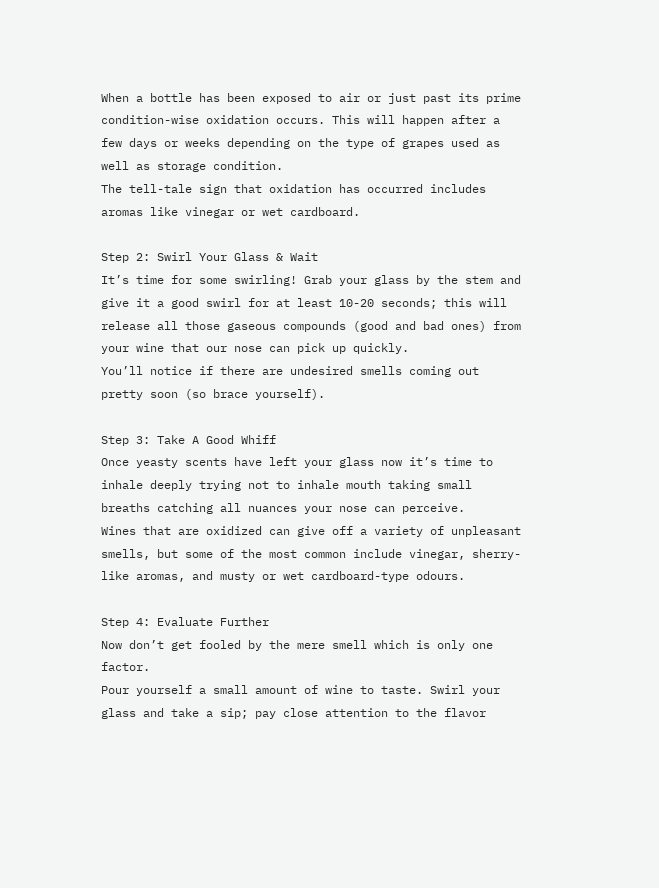When a bottle has been exposed to air or just past its prime condition-wise oxidation occurs. This will happen after a few days or weeks depending on the type of grapes used as well as storage condition.
The tell-tale sign that oxidation has occurred includes aromas like vinegar or wet cardboard.

Step 2: Swirl Your Glass & Wait
It’s time for some swirling! Grab your glass by the stem and give it a good swirl for at least 10-20 seconds; this will release all those gaseous compounds (good and bad ones) from your wine that our nose can pick up quickly.
You’ll notice if there are undesired smells coming out pretty soon (so brace yourself).

Step 3: Take A Good Whiff
Once yeasty scents have left your glass now it’s time to inhale deeply trying not to inhale mouth taking small breaths catching all nuances your nose can perceive.
Wines that are oxidized can give off a variety of unpleasant smells, but some of the most common include vinegar, sherry-like aromas, and musty or wet cardboard-type odours.

Step 4: Evaluate Further
Now don’t get fooled by the mere smell which is only one factor.
Pour yourself a small amount of wine to taste. Swirl your glass and take a sip; pay close attention to the flavor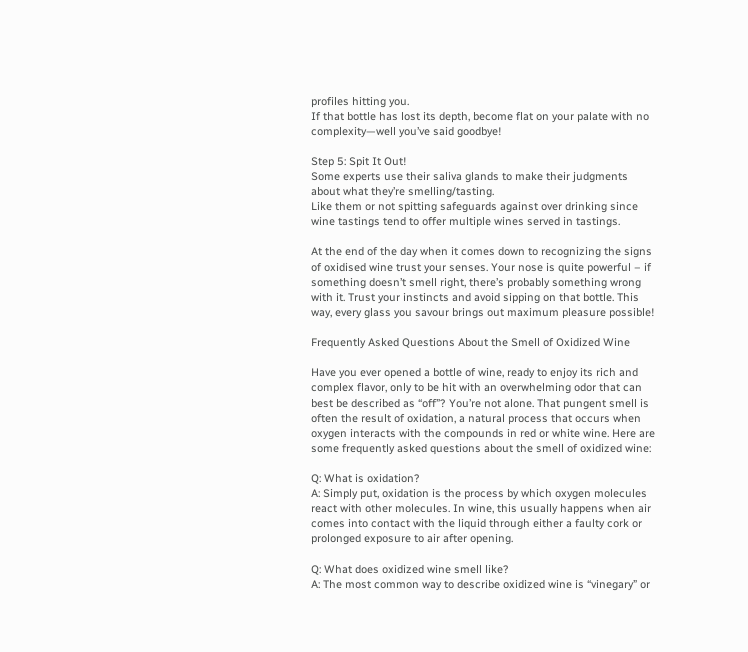profiles hitting you.
If that bottle has lost its depth, become flat on your palate with no complexity—well you’ve said goodbye!

Step 5: Spit It Out!
Some experts use their saliva glands to make their judgments about what they’re smelling/tasting.
Like them or not spitting safeguards against over drinking since wine tastings tend to offer multiple wines served in tastings.

At the end of the day when it comes down to recognizing the signs of oxidised wine trust your senses. Your nose is quite powerful – if something doesn’t smell right, there’s probably something wrong with it. Trust your instincts and avoid sipping on that bottle. This way, every glass you savour brings out maximum pleasure possible!

Frequently Asked Questions About the Smell of Oxidized Wine

Have you ever opened a bottle of wine, ready to enjoy its rich and complex flavor, only to be hit with an overwhelming odor that can best be described as “off”? You’re not alone. That pungent smell is often the result of oxidation, a natural process that occurs when oxygen interacts with the compounds in red or white wine. Here are some frequently asked questions about the smell of oxidized wine:

Q: What is oxidation?
A: Simply put, oxidation is the process by which oxygen molecules react with other molecules. In wine, this usually happens when air comes into contact with the liquid through either a faulty cork or prolonged exposure to air after opening.

Q: What does oxidized wine smell like?
A: The most common way to describe oxidized wine is “vinegary” or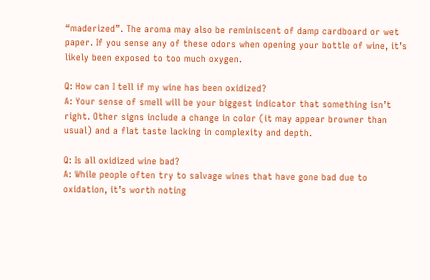“maderized”. The aroma may also be reminiscent of damp cardboard or wet paper. If you sense any of these odors when opening your bottle of wine, it’s likely been exposed to too much oxygen.

Q: How can I tell if my wine has been oxidized?
A: Your sense of smell will be your biggest indicator that something isn’t right. Other signs include a change in color (it may appear browner than usual) and a flat taste lacking in complexity and depth.

Q: Is all oxidized wine bad?
A: While people often try to salvage wines that have gone bad due to oxidation, it’s worth noting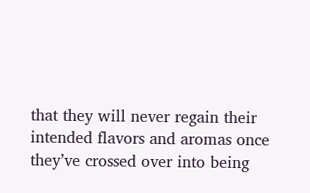that they will never regain their intended flavors and aromas once they’ve crossed over into being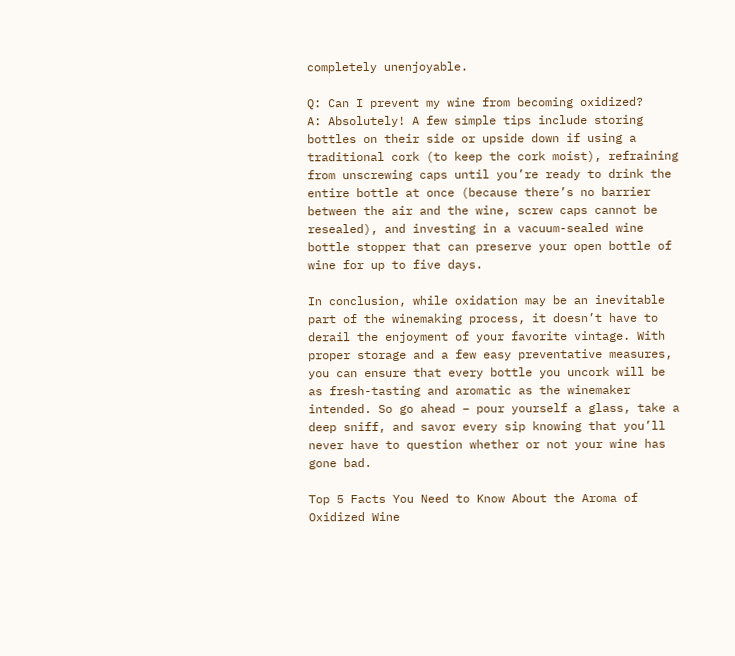completely unenjoyable.

Q: Can I prevent my wine from becoming oxidized?
A: Absolutely! A few simple tips include storing bottles on their side or upside down if using a traditional cork (to keep the cork moist), refraining from unscrewing caps until you’re ready to drink the entire bottle at once (because there’s no barrier between the air and the wine, screw caps cannot be resealed), and investing in a vacuum-sealed wine bottle stopper that can preserve your open bottle of wine for up to five days.

In conclusion, while oxidation may be an inevitable part of the winemaking process, it doesn’t have to derail the enjoyment of your favorite vintage. With proper storage and a few easy preventative measures, you can ensure that every bottle you uncork will be as fresh-tasting and aromatic as the winemaker intended. So go ahead – pour yourself a glass, take a deep sniff, and savor every sip knowing that you’ll never have to question whether or not your wine has gone bad.

Top 5 Facts You Need to Know About the Aroma of Oxidized Wine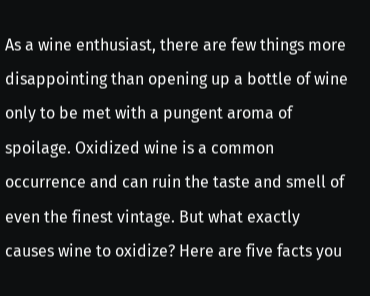As a wine enthusiast, there are few things more disappointing than opening up a bottle of wine only to be met with a pungent aroma of spoilage. Oxidized wine is a common occurrence and can ruin the taste and smell of even the finest vintage. But what exactly causes wine to oxidize? Here are five facts you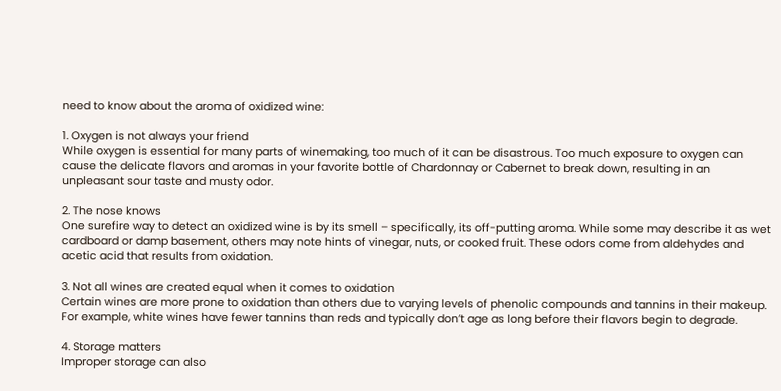need to know about the aroma of oxidized wine:

1. Oxygen is not always your friend
While oxygen is essential for many parts of winemaking, too much of it can be disastrous. Too much exposure to oxygen can cause the delicate flavors and aromas in your favorite bottle of Chardonnay or Cabernet to break down, resulting in an unpleasant sour taste and musty odor.

2. The nose knows
One surefire way to detect an oxidized wine is by its smell – specifically, its off-putting aroma. While some may describe it as wet cardboard or damp basement, others may note hints of vinegar, nuts, or cooked fruit. These odors come from aldehydes and acetic acid that results from oxidation.

3. Not all wines are created equal when it comes to oxidation
Certain wines are more prone to oxidation than others due to varying levels of phenolic compounds and tannins in their makeup. For example, white wines have fewer tannins than reds and typically don’t age as long before their flavors begin to degrade.

4. Storage matters
Improper storage can also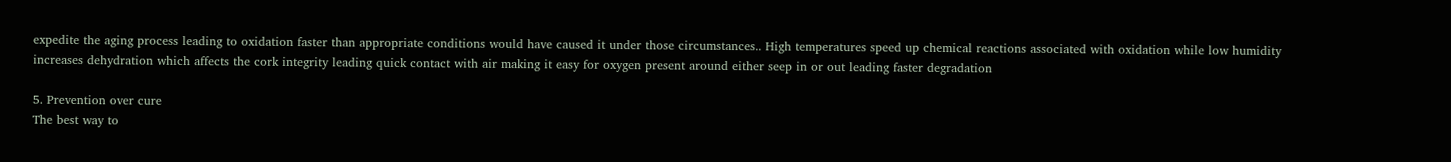expedite the aging process leading to oxidation faster than appropriate conditions would have caused it under those circumstances.. High temperatures speed up chemical reactions associated with oxidation while low humidity increases dehydration which affects the cork integrity leading quick contact with air making it easy for oxygen present around either seep in or out leading faster degradation

5. Prevention over cure
The best way to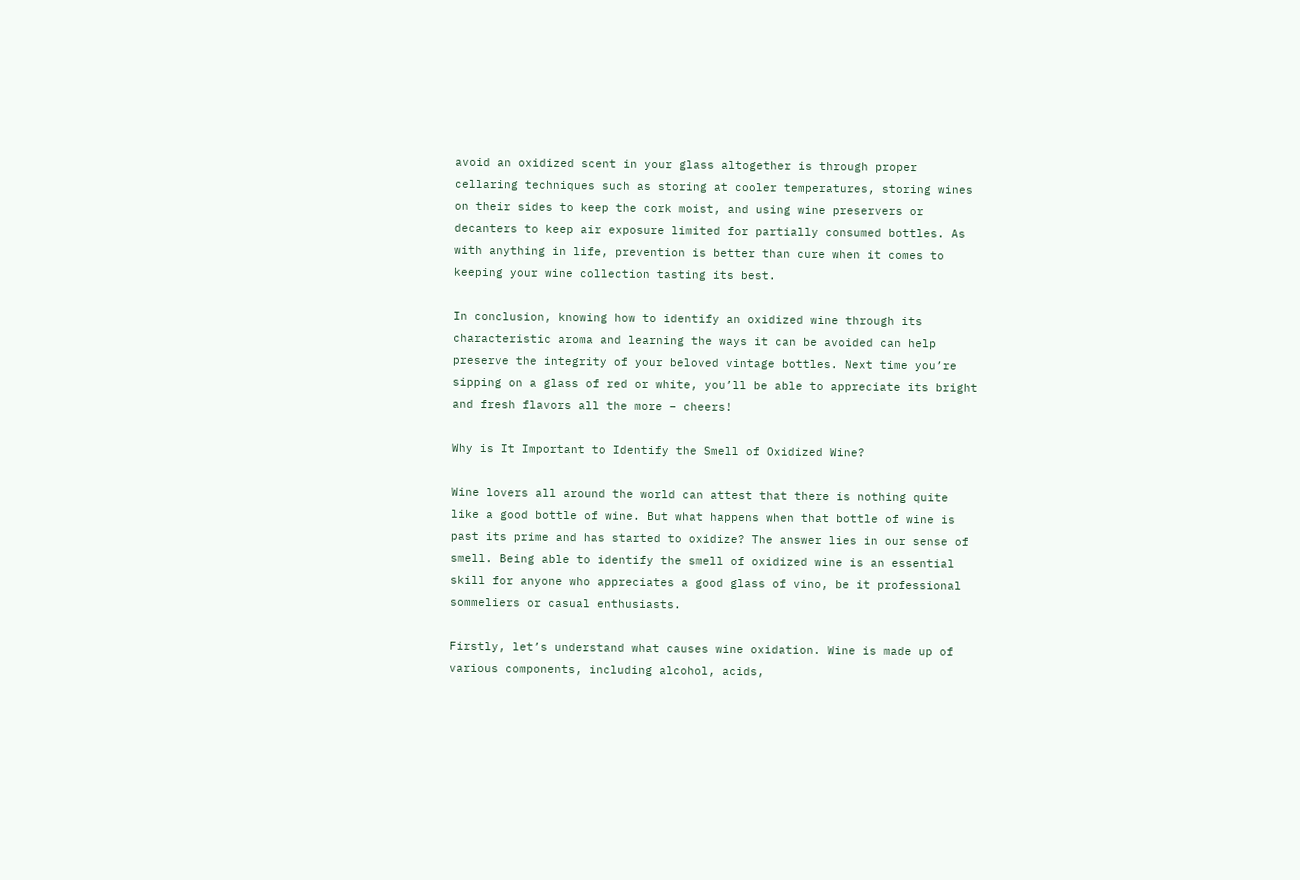avoid an oxidized scent in your glass altogether is through proper cellaring techniques such as storing at cooler temperatures, storing wines on their sides to keep the cork moist, and using wine preservers or decanters to keep air exposure limited for partially consumed bottles. As with anything in life, prevention is better than cure when it comes to keeping your wine collection tasting its best.

In conclusion, knowing how to identify an oxidized wine through its characteristic aroma and learning the ways it can be avoided can help preserve the integrity of your beloved vintage bottles. Next time you’re sipping on a glass of red or white, you’ll be able to appreciate its bright and fresh flavors all the more – cheers!

Why is It Important to Identify the Smell of Oxidized Wine?

Wine lovers all around the world can attest that there is nothing quite like a good bottle of wine. But what happens when that bottle of wine is past its prime and has started to oxidize? The answer lies in our sense of smell. Being able to identify the smell of oxidized wine is an essential skill for anyone who appreciates a good glass of vino, be it professional sommeliers or casual enthusiasts.

Firstly, let’s understand what causes wine oxidation. Wine is made up of various components, including alcohol, acids,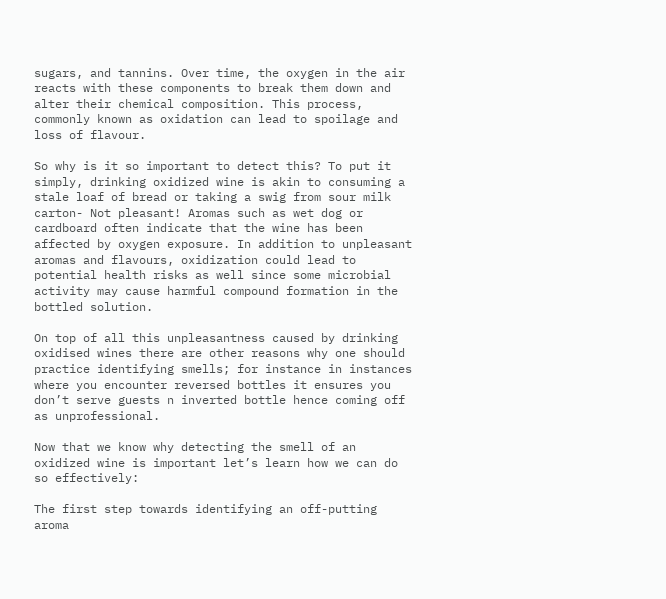sugars, and tannins. Over time, the oxygen in the air reacts with these components to break them down and alter their chemical composition. This process, commonly known as oxidation can lead to spoilage and loss of flavour.

So why is it so important to detect this? To put it simply, drinking oxidized wine is akin to consuming a stale loaf of bread or taking a swig from sour milk carton- Not pleasant! Aromas such as wet dog or cardboard often indicate that the wine has been affected by oxygen exposure. In addition to unpleasant aromas and flavours, oxidization could lead to potential health risks as well since some microbial activity may cause harmful compound formation in the bottled solution.

On top of all this unpleasantness caused by drinking oxidised wines there are other reasons why one should practice identifying smells; for instance in instances where you encounter reversed bottles it ensures you don’t serve guests n inverted bottle hence coming off as unprofessional.

Now that we know why detecting the smell of an oxidized wine is important let’s learn how we can do so effectively:

The first step towards identifying an off-putting aroma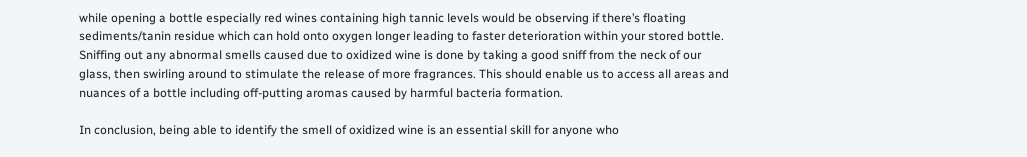while opening a bottle especially red wines containing high tannic levels would be observing if there’s floating sediments/tanin residue which can hold onto oxygen longer leading to faster deterioration within your stored bottle. Sniffing out any abnormal smells caused due to oxidized wine is done by taking a good sniff from the neck of our glass, then swirling around to stimulate the release of more fragrances. This should enable us to access all areas and nuances of a bottle including off-putting aromas caused by harmful bacteria formation.

In conclusion, being able to identify the smell of oxidized wine is an essential skill for anyone who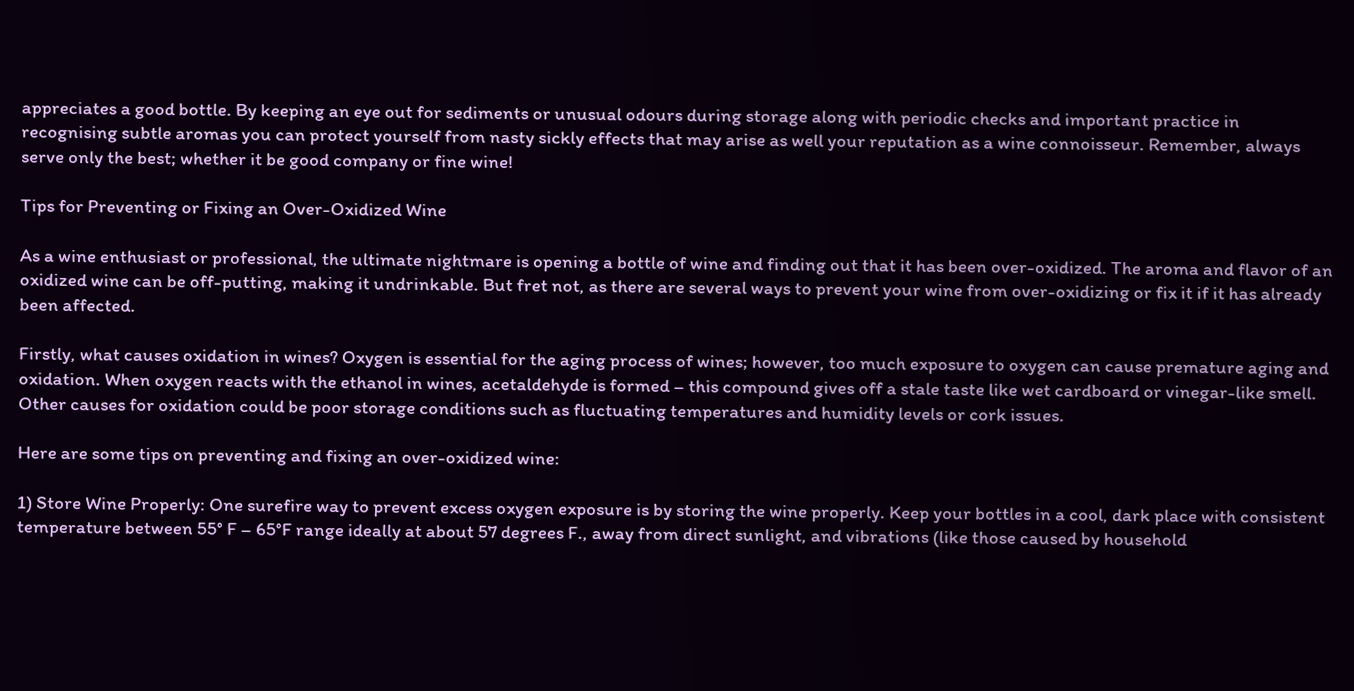appreciates a good bottle. By keeping an eye out for sediments or unusual odours during storage along with periodic checks and important practice in recognising subtle aromas you can protect yourself from nasty sickly effects that may arise as well your reputation as a wine connoisseur. Remember, always serve only the best; whether it be good company or fine wine!

Tips for Preventing or Fixing an Over-Oxidized Wine

As a wine enthusiast or professional, the ultimate nightmare is opening a bottle of wine and finding out that it has been over-oxidized. The aroma and flavor of an oxidized wine can be off-putting, making it undrinkable. But fret not, as there are several ways to prevent your wine from over-oxidizing or fix it if it has already been affected.

Firstly, what causes oxidation in wines? Oxygen is essential for the aging process of wines; however, too much exposure to oxygen can cause premature aging and oxidation. When oxygen reacts with the ethanol in wines, acetaldehyde is formed – this compound gives off a stale taste like wet cardboard or vinegar-like smell. Other causes for oxidation could be poor storage conditions such as fluctuating temperatures and humidity levels or cork issues.

Here are some tips on preventing and fixing an over-oxidized wine:

1) Store Wine Properly: One surefire way to prevent excess oxygen exposure is by storing the wine properly. Keep your bottles in a cool, dark place with consistent temperature between 55° F – 65°F range ideally at about 57 degrees F., away from direct sunlight, and vibrations (like those caused by household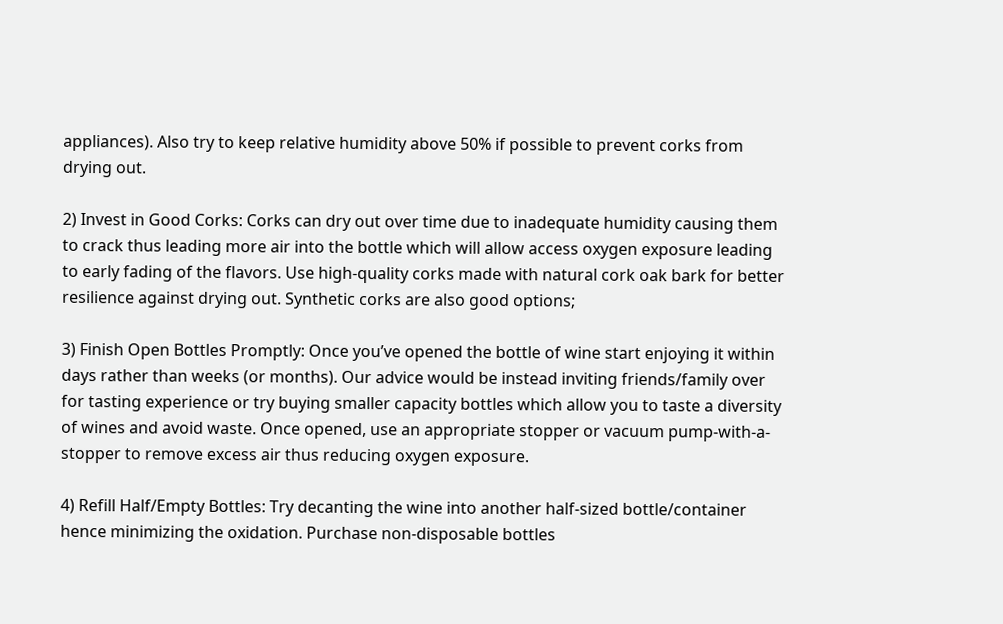appliances). Also try to keep relative humidity above 50% if possible to prevent corks from drying out.

2) Invest in Good Corks: Corks can dry out over time due to inadequate humidity causing them to crack thus leading more air into the bottle which will allow access oxygen exposure leading to early fading of the flavors. Use high-quality corks made with natural cork oak bark for better resilience against drying out. Synthetic corks are also good options;

3) Finish Open Bottles Promptly: Once you’ve opened the bottle of wine start enjoying it within days rather than weeks (or months). Our advice would be instead inviting friends/family over for tasting experience or try buying smaller capacity bottles which allow you to taste a diversity of wines and avoid waste. Once opened, use an appropriate stopper or vacuum pump-with-a-stopper to remove excess air thus reducing oxygen exposure.

4) Refill Half/Empty Bottles: Try decanting the wine into another half-sized bottle/container hence minimizing the oxidation. Purchase non-disposable bottles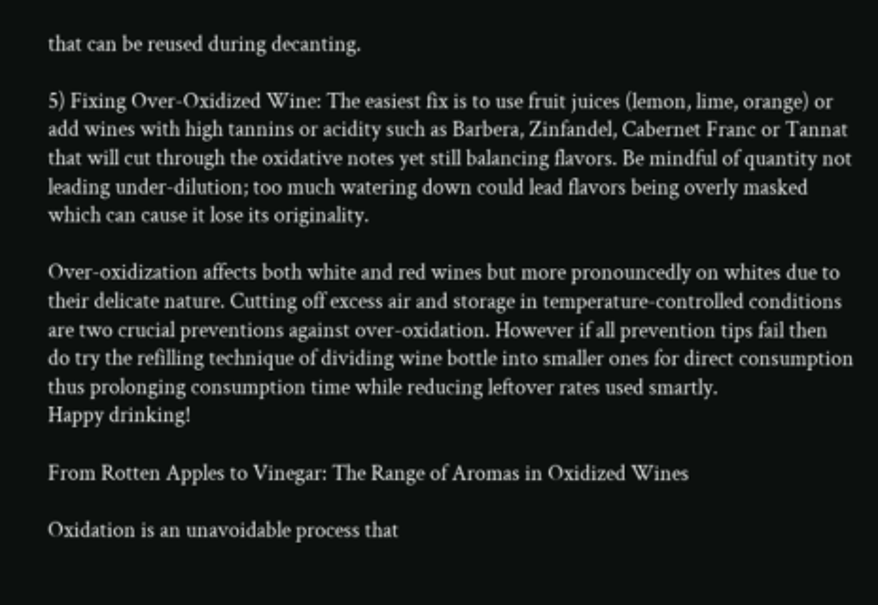that can be reused during decanting.

5) Fixing Over-Oxidized Wine: The easiest fix is to use fruit juices (lemon, lime, orange) or add wines with high tannins or acidity such as Barbera, Zinfandel, Cabernet Franc or Tannat that will cut through the oxidative notes yet still balancing flavors. Be mindful of quantity not leading under-dilution; too much watering down could lead flavors being overly masked which can cause it lose its originality.

Over-oxidization affects both white and red wines but more pronouncedly on whites due to their delicate nature. Cutting off excess air and storage in temperature-controlled conditions are two crucial preventions against over-oxidation. However if all prevention tips fail then do try the refilling technique of dividing wine bottle into smaller ones for direct consumption thus prolonging consumption time while reducing leftover rates used smartly.
Happy drinking!

From Rotten Apples to Vinegar: The Range of Aromas in Oxidized Wines

Oxidation is an unavoidable process that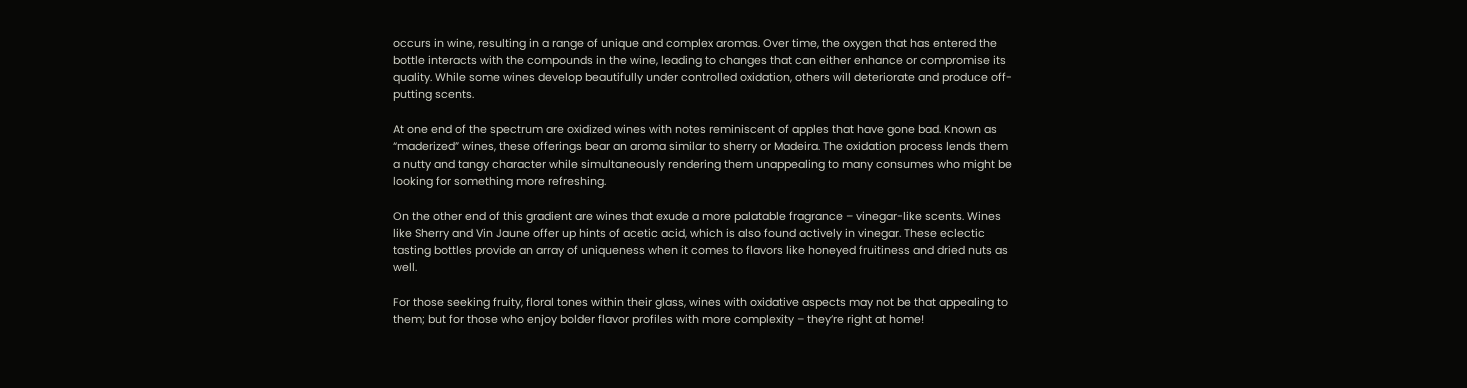occurs in wine, resulting in a range of unique and complex aromas. Over time, the oxygen that has entered the bottle interacts with the compounds in the wine, leading to changes that can either enhance or compromise its quality. While some wines develop beautifully under controlled oxidation, others will deteriorate and produce off-putting scents.

At one end of the spectrum are oxidized wines with notes reminiscent of apples that have gone bad. Known as “maderized” wines, these offerings bear an aroma similar to sherry or Madeira. The oxidation process lends them a nutty and tangy character while simultaneously rendering them unappealing to many consumes who might be looking for something more refreshing.

On the other end of this gradient are wines that exude a more palatable fragrance – vinegar-like scents. Wines like Sherry and Vin Jaune offer up hints of acetic acid, which is also found actively in vinegar. These eclectic tasting bottles provide an array of uniqueness when it comes to flavors like honeyed fruitiness and dried nuts as well.

For those seeking fruity, floral tones within their glass, wines with oxidative aspects may not be that appealing to them; but for those who enjoy bolder flavor profiles with more complexity – they’re right at home!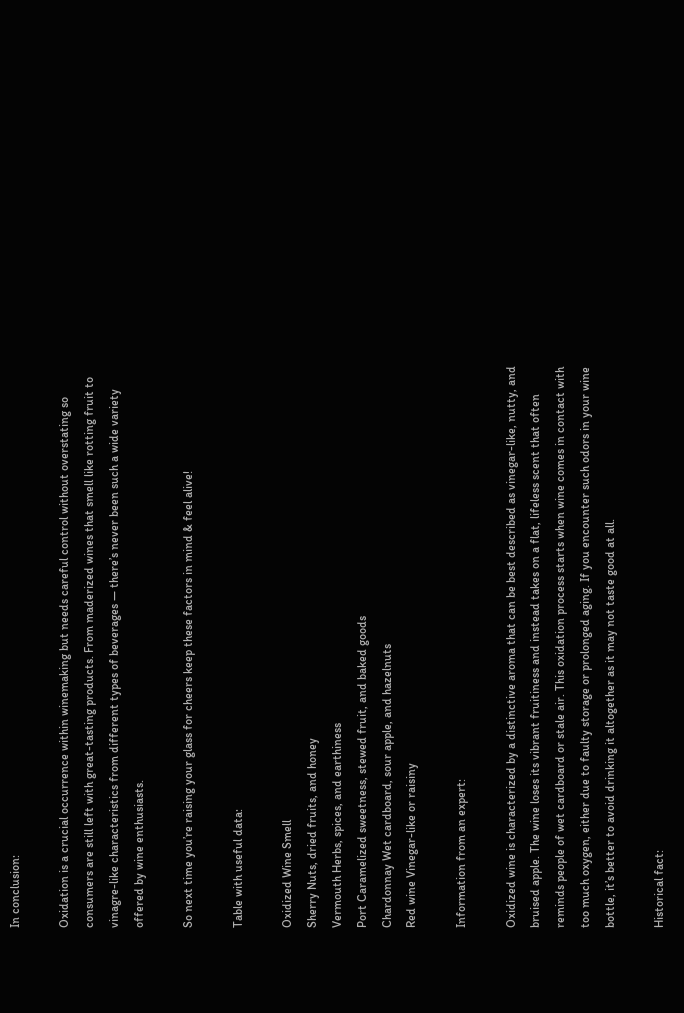In conclusion:

Oxidation is a crucial occurrence within winemaking but needs careful control without overstating so consumers are still left with great-tasting products. From maderized wines that smell like rotting fruit to vinagre-like characteristics from different types of beverages — there’s never been such a wide variety offered by wine enthusiasts.

So next time you’re raising your glass for cheers keep these factors in mind & feel alive!

Table with useful data:

Oxidized Wine Smell
Sherry Nuts, dried fruits, and honey
Vermouth Herbs, spices, and earthiness
Port Caramelized sweetness, stewed fruit, and baked goods
Chardonnay Wet cardboard, sour apple, and hazelnuts
Red wine Vinegar-like or raisiny

Information from an expert:

Oxidized wine is characterized by a distinctive aroma that can be best described as vinegar-like, nutty, and bruised apple. The wine loses its vibrant fruitiness and instead takes on a flat, lifeless scent that often reminds people of wet cardboard or stale air. This oxidation process starts when wine comes in contact with too much oxygen, either due to faulty storage or prolonged aging. If you encounter such odors in your wine bottle, it’s better to avoid drinking it altogether as it may not taste good at all.

Historical fact: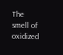The smell of oxidized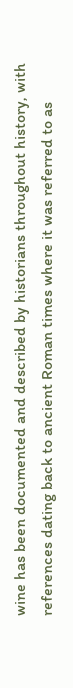wine has been documented and described by historians throughout history, with references dating back to ancient Roman times where it was referred to as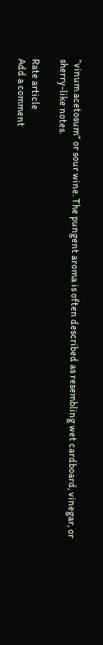“vinum acetosum” or sour wine. The pungent aroma is often described as resembling wet cardboard, vinegar, or sherry-like notes.

Rate article
Add a comment